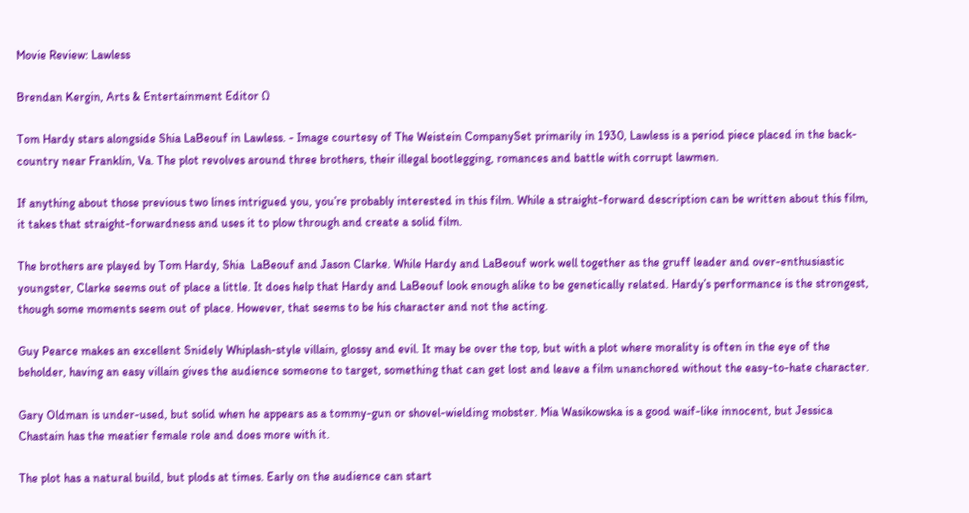Movie Review: Lawless

Brendan Kergin, Arts & Entertainment Editor Ω

Tom Hardy stars alongside Shia LaBeouf in Lawless. - Image courtesy of The Weistein CompanySet primarily in 1930, Lawless is a period piece placed in the back-country near Franklin, Va. The plot revolves around three brothers, their illegal bootlegging, romances and battle with corrupt lawmen.

If anything about those previous two lines intrigued you, you’re probably interested in this film. While a straight-forward description can be written about this film, it takes that straight-forwardness and uses it to plow through and create a solid film.

The brothers are played by Tom Hardy, Shia  LaBeouf and Jason Clarke. While Hardy and LaBeouf work well together as the gruff leader and over-enthusiastic youngster, Clarke seems out of place a little. It does help that Hardy and LaBeouf look enough alike to be genetically related. Hardy’s performance is the strongest, though some moments seem out of place. However, that seems to be his character and not the acting.

Guy Pearce makes an excellent Snidely Whiplash-style villain, glossy and evil. It may be over the top, but with a plot where morality is often in the eye of the beholder, having an easy villain gives the audience someone to target, something that can get lost and leave a film unanchored without the easy-to-hate character.

Gary Oldman is under-used, but solid when he appears as a tommy-gun or shovel-wielding mobster. Mia Wasikowska is a good waif-like innocent, but Jessica Chastain has the meatier female role and does more with it.

The plot has a natural build, but plods at times. Early on the audience can start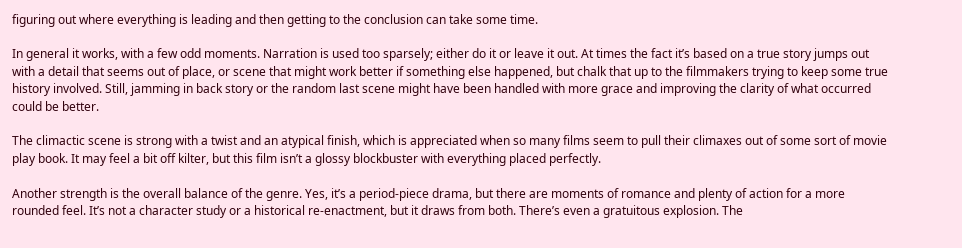figuring out where everything is leading and then getting to the conclusion can take some time.

In general it works, with a few odd moments. Narration is used too sparsely; either do it or leave it out. At times the fact it’s based on a true story jumps out with a detail that seems out of place, or scene that might work better if something else happened, but chalk that up to the filmmakers trying to keep some true history involved. Still, jamming in back story or the random last scene might have been handled with more grace and improving the clarity of what occurred could be better.

The climactic scene is strong with a twist and an atypical finish, which is appreciated when so many films seem to pull their climaxes out of some sort of movie play book. It may feel a bit off kilter, but this film isn’t a glossy blockbuster with everything placed perfectly.

Another strength is the overall balance of the genre. Yes, it’s a period-piece drama, but there are moments of romance and plenty of action for a more rounded feel. It’s not a character study or a historical re-enactment, but it draws from both. There’s even a gratuitous explosion. The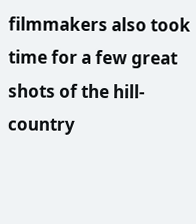filmmakers also took time for a few great shots of the hill-country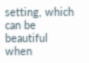setting, which can be beautiful when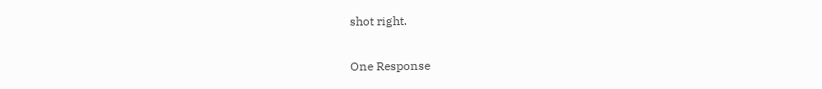shot right.

One Response